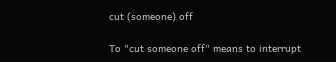cut (someone) off

To "cut someone off" means to interrupt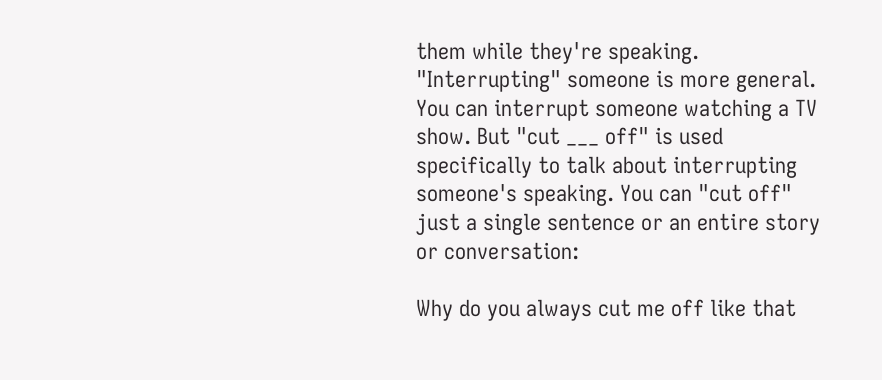them while they're speaking. "Interrupting" someone is more general. You can interrupt someone watching a TV show. But "cut ___ off" is used specifically to talk about interrupting someone's speaking. You can "cut off" just a single sentence or an entire story or conversation:

Why do you always cut me off like that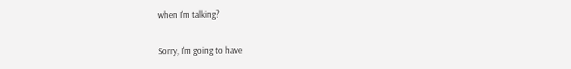when I'm talking?

Sorry, I'm going to have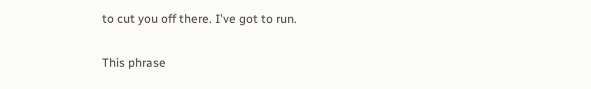to cut you off there. I've got to run.

This phrase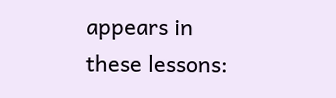appears in these lessons: